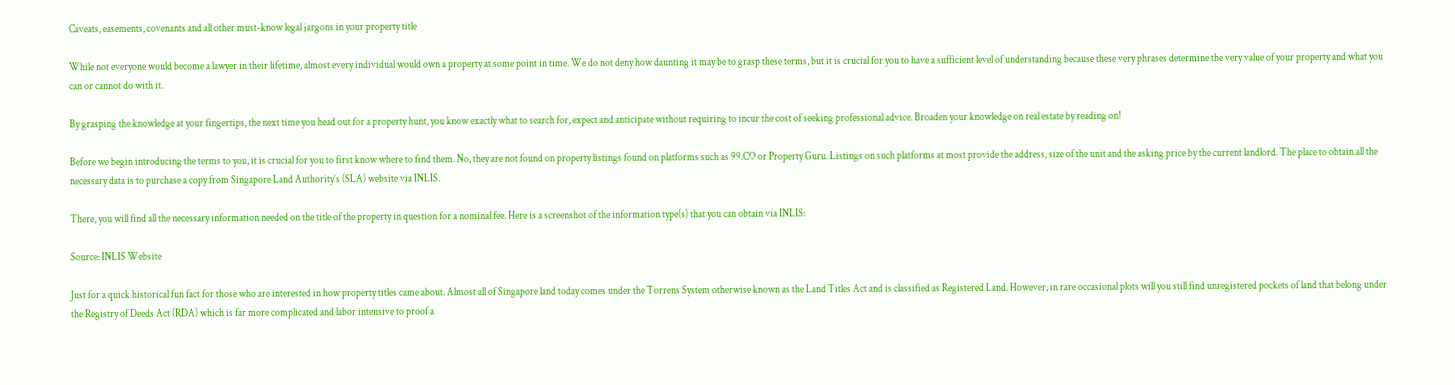Caveats, easements, covenants and all other must-know legal jargons in your property title

While not everyone would become a lawyer in their lifetime, almost every individual would own a property at some point in time. We do not deny how daunting it may be to grasp these terms, but it is crucial for you to have a sufficient level of understanding because these very phrases determine the very value of your property and what you can or cannot do with it.

By grasping the knowledge at your fingertips, the next time you head out for a property hunt, you know exactly what to search for, expect and anticipate without requiring to incur the cost of seeking professional advice. Broaden your knowledge on real estate by reading on!

Before we begin introducing the terms to you, it is crucial for you to first know where to find them. No, they are not found on property listings found on platforms such as 99.CO or Property Guru. Listings on such platforms at most provide the address, size of the unit and the asking price by the current landlord. The place to obtain all the necessary data is to purchase a copy from Singapore Land Authority’s (SLA) website via INLIS.

There, you will find all the necessary information needed on the title of the property in question for a nominal fee. Here is a screenshot of the information type(s) that you can obtain via INLIS:

Source: INLIS Website

Just for a quick historical fun fact for those who are interested in how property titles came about. Almost all of Singapore land today comes under the Torrens System otherwise known as the Land Titles Act and is classified as Registered Land. However, in rare occasional plots will you still find unregistered pockets of land that belong under the Registry of Deeds Act (RDA) which is far more complicated and labor intensive to proof a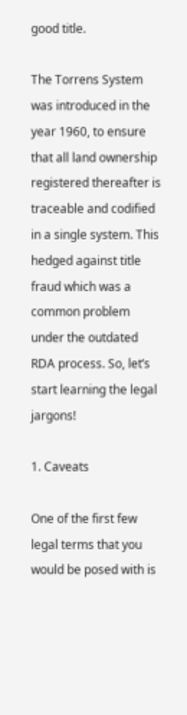good title.

The Torrens System was introduced in the year 1960, to ensure that all land ownership registered thereafter is traceable and codified in a single system. This hedged against title fraud which was a common problem under the outdated RDA process. So, let’s start learning the legal jargons!

1. Caveats

One of the first few legal terms that you would be posed with is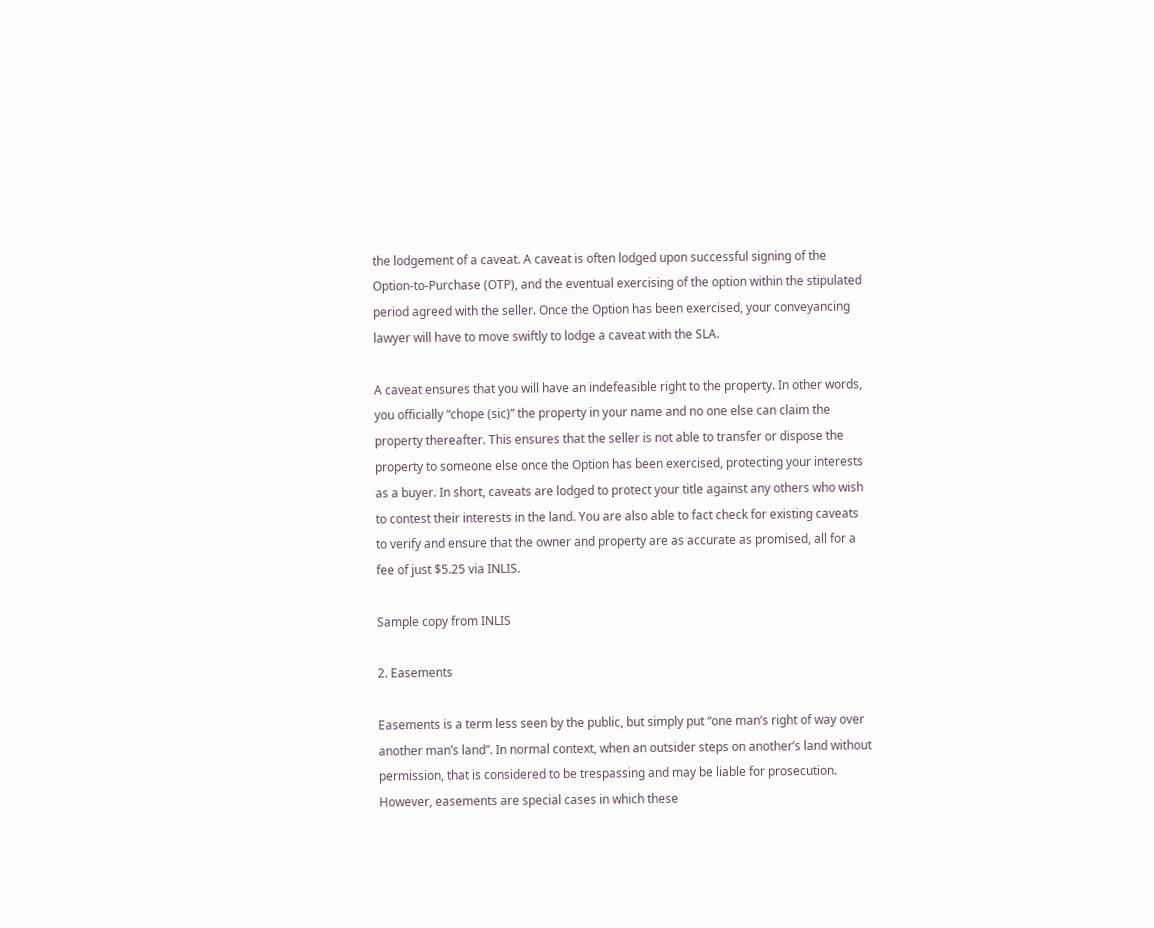the lodgement of a caveat. A caveat is often lodged upon successful signing of the Option-to-Purchase (OTP), and the eventual exercising of the option within the stipulated period agreed with the seller. Once the Option has been exercised, your conveyancing lawyer will have to move swiftly to lodge a caveat with the SLA.

A caveat ensures that you will have an indefeasible right to the property. In other words, you officially “chope (sic)” the property in your name and no one else can claim the property thereafter. This ensures that the seller is not able to transfer or dispose the property to someone else once the Option has been exercised, protecting your interests as a buyer. In short, caveats are lodged to protect your title against any others who wish to contest their interests in the land. You are also able to fact check for existing caveats to verify and ensure that the owner and property are as accurate as promised, all for a fee of just $5.25 via INLIS.

Sample copy from INLIS

2. Easements

Easements is a term less seen by the public, but simply put “one man’s right of way over another man’s land”. In normal context, when an outsider steps on another’s land without permission, that is considered to be trespassing and may be liable for prosecution. However, easements are special cases in which these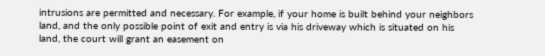intrusions are permitted and necessary. For example, if your home is built behind your neighbors land, and the only possible point of exit and entry is via his driveway which is situated on his land, the court will grant an easement on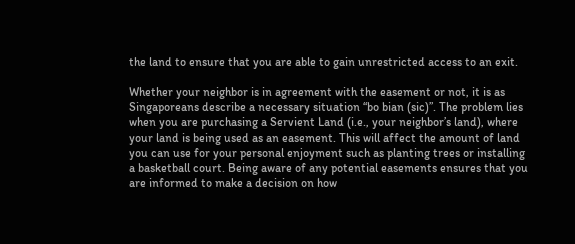the land to ensure that you are able to gain unrestricted access to an exit.

Whether your neighbor is in agreement with the easement or not, it is as Singaporeans describe a necessary situation “bo bian (sic)”. The problem lies when you are purchasing a Servient Land (i.e., your neighbor’s land), where your land is being used as an easement. This will affect the amount of land you can use for your personal enjoyment such as planting trees or installing a basketball court. Being aware of any potential easements ensures that you are informed to make a decision on how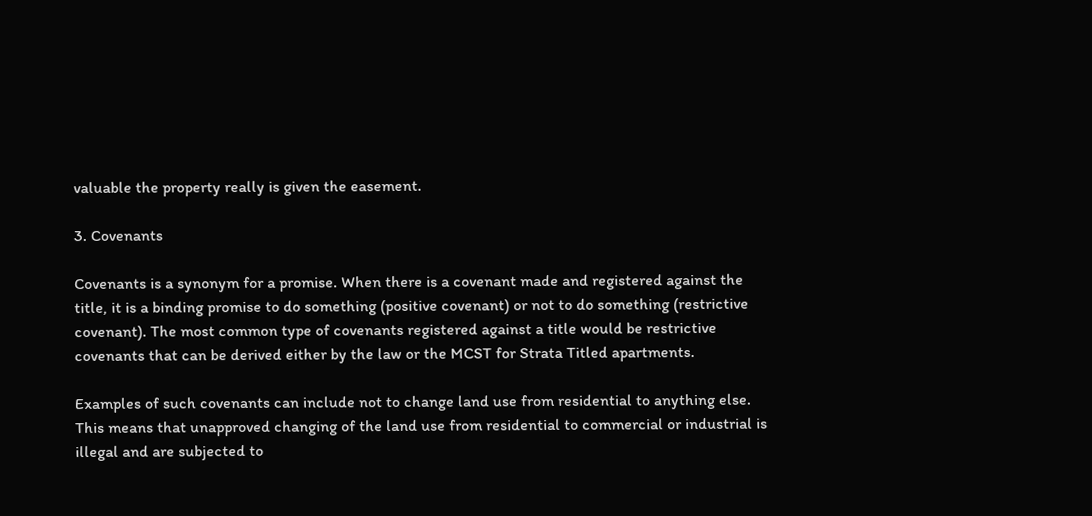valuable the property really is given the easement.

3. Covenants

Covenants is a synonym for a promise. When there is a covenant made and registered against the title, it is a binding promise to do something (positive covenant) or not to do something (restrictive covenant). The most common type of covenants registered against a title would be restrictive covenants that can be derived either by the law or the MCST for Strata Titled apartments.

Examples of such covenants can include not to change land use from residential to anything else. This means that unapproved changing of the land use from residential to commercial or industrial is illegal and are subjected to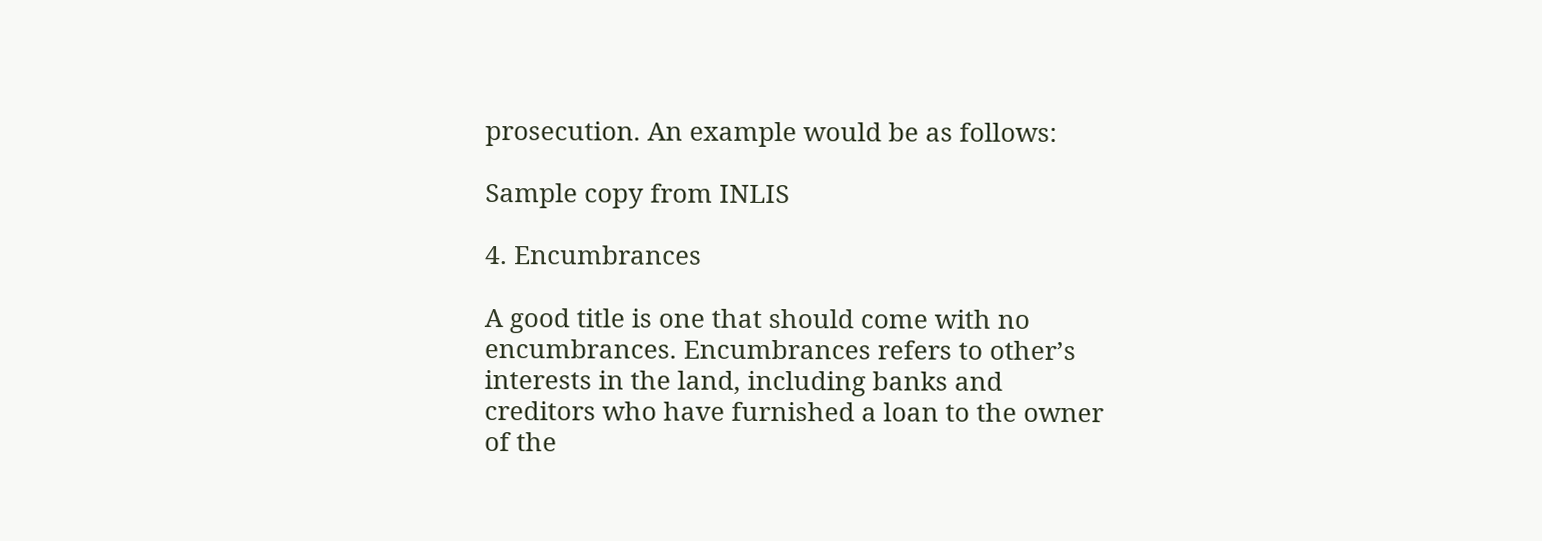prosecution. An example would be as follows:

Sample copy from INLIS

4. Encumbrances

A good title is one that should come with no encumbrances. Encumbrances refers to other’s interests in the land, including banks and creditors who have furnished a loan to the owner of the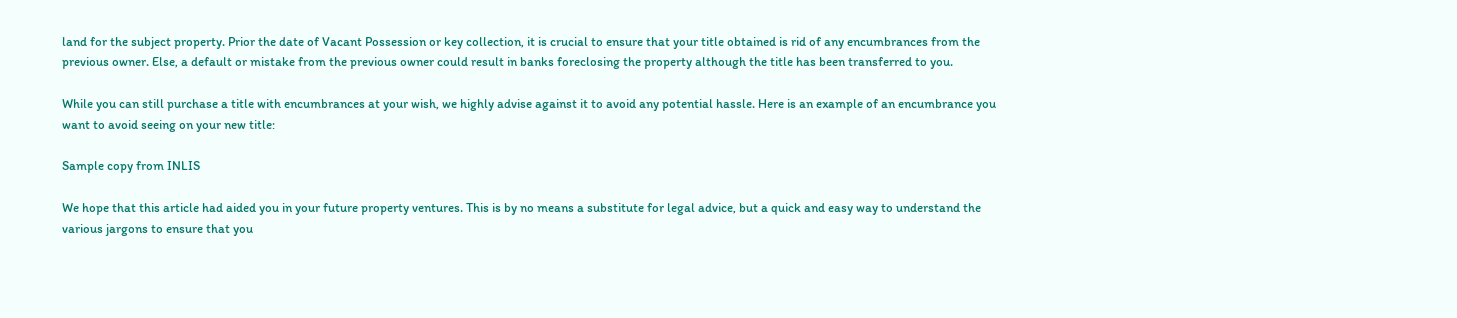land for the subject property. Prior the date of Vacant Possession or key collection, it is crucial to ensure that your title obtained is rid of any encumbrances from the previous owner. Else, a default or mistake from the previous owner could result in banks foreclosing the property although the title has been transferred to you.

While you can still purchase a title with encumbrances at your wish, we highly advise against it to avoid any potential hassle. Here is an example of an encumbrance you want to avoid seeing on your new title:

Sample copy from INLIS

We hope that this article had aided you in your future property ventures. This is by no means a substitute for legal advice, but a quick and easy way to understand the various jargons to ensure that you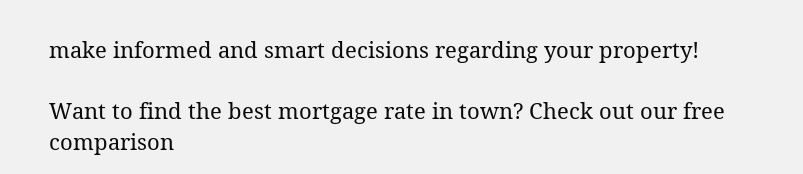make informed and smart decisions regarding your property!

Want to find the best mortgage rate in town? Check out our free comparison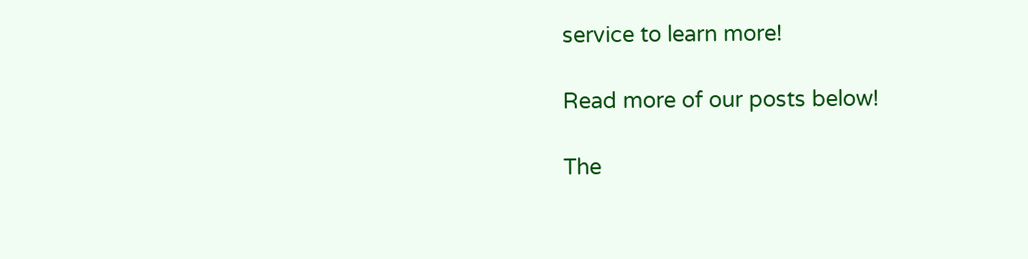service to learn more!

Read more of our posts below!

The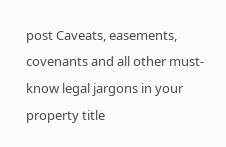post Caveats, easements, covenants and all other must-know legal jargons in your property title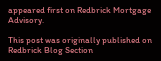appeared first on Redbrick Mortgage Advisory.

This post was originally published on Redbrick Blog Section